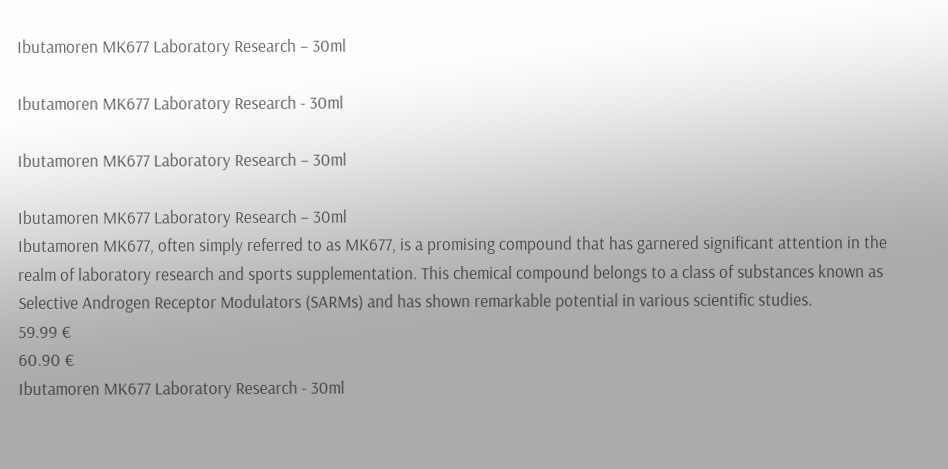Ibutamoren MK677 Laboratory Research – 30ml

Ibutamoren MK677 Laboratory Research - 30ml

Ibutamoren MK677 Laboratory Research – 30ml

Ibutamoren MK677 Laboratory Research – 30ml
Ibutamoren MK677, often simply referred to as MK677, is a promising compound that has garnered significant attention in the realm of laboratory research and sports supplementation. This chemical compound belongs to a class of substances known as Selective Androgen Receptor Modulators (SARMs) and has shown remarkable potential in various scientific studies.
59.99 €
60.90 €
Ibutamoren MK677 Laboratory Research - 30ml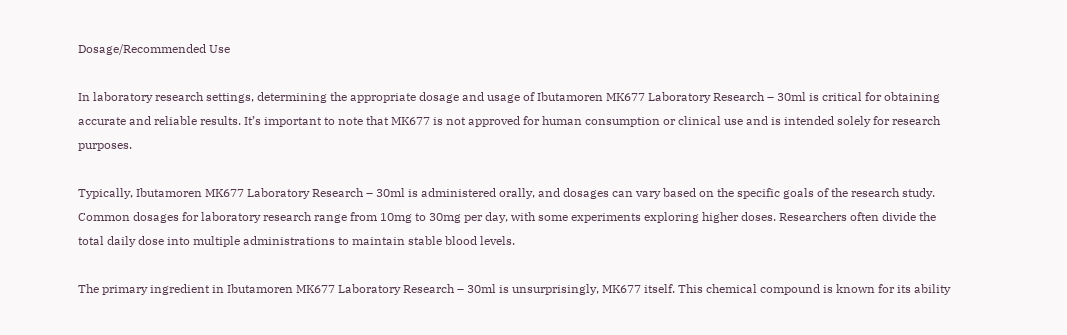Dosage/Recommended Use

In laboratory research settings, determining the appropriate dosage and usage of Ibutamoren MK677 Laboratory Research – 30ml is critical for obtaining accurate and reliable results. It’s important to note that MK677 is not approved for human consumption or clinical use and is intended solely for research purposes.

Typically, Ibutamoren MK677 Laboratory Research – 30ml is administered orally, and dosages can vary based on the specific goals of the research study. Common dosages for laboratory research range from 10mg to 30mg per day, with some experiments exploring higher doses. Researchers often divide the total daily dose into multiple administrations to maintain stable blood levels.

The primary ingredient in Ibutamoren MK677 Laboratory Research – 30ml is unsurprisingly, MK677 itself. This chemical compound is known for its ability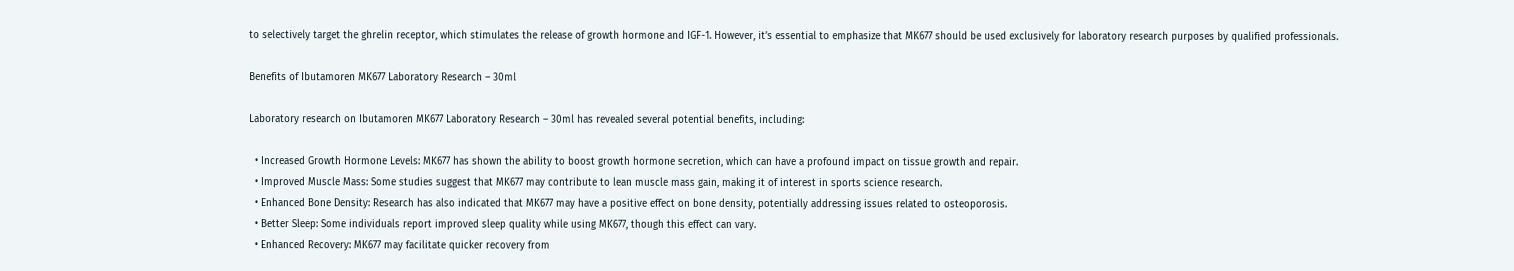to selectively target the ghrelin receptor, which stimulates the release of growth hormone and IGF-1. However, it’s essential to emphasize that MK677 should be used exclusively for laboratory research purposes by qualified professionals.

Benefits of Ibutamoren MK677 Laboratory Research – 30ml

Laboratory research on Ibutamoren MK677 Laboratory Research – 30ml has revealed several potential benefits, including:

  • Increased Growth Hormone Levels: MK677 has shown the ability to boost growth hormone secretion, which can have a profound impact on tissue growth and repair.
  • Improved Muscle Mass: Some studies suggest that MK677 may contribute to lean muscle mass gain, making it of interest in sports science research.
  • Enhanced Bone Density: Research has also indicated that MK677 may have a positive effect on bone density, potentially addressing issues related to osteoporosis.
  • Better Sleep: Some individuals report improved sleep quality while using MK677, though this effect can vary.
  • Enhanced Recovery: MK677 may facilitate quicker recovery from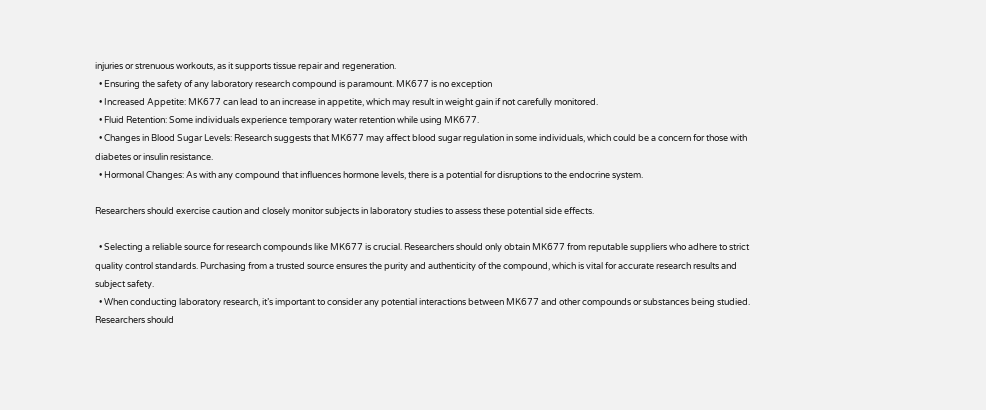injuries or strenuous workouts, as it supports tissue repair and regeneration.
  • Ensuring the safety of any laboratory research compound is paramount. MK677 is no exception
  • Increased Appetite: MK677 can lead to an increase in appetite, which may result in weight gain if not carefully monitored.
  • Fluid Retention: Some individuals experience temporary water retention while using MK677.
  • Changes in Blood Sugar Levels: Research suggests that MK677 may affect blood sugar regulation in some individuals, which could be a concern for those with diabetes or insulin resistance.
  • Hormonal Changes: As with any compound that influences hormone levels, there is a potential for disruptions to the endocrine system.

Researchers should exercise caution and closely monitor subjects in laboratory studies to assess these potential side effects.

  • Selecting a reliable source for research compounds like MK677 is crucial. Researchers should only obtain MK677 from reputable suppliers who adhere to strict quality control standards. Purchasing from a trusted source ensures the purity and authenticity of the compound, which is vital for accurate research results and subject safety.
  • When conducting laboratory research, it’s important to consider any potential interactions between MK677 and other compounds or substances being studied. Researchers should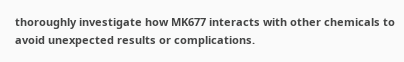thoroughly investigate how MK677 interacts with other chemicals to avoid unexpected results or complications.